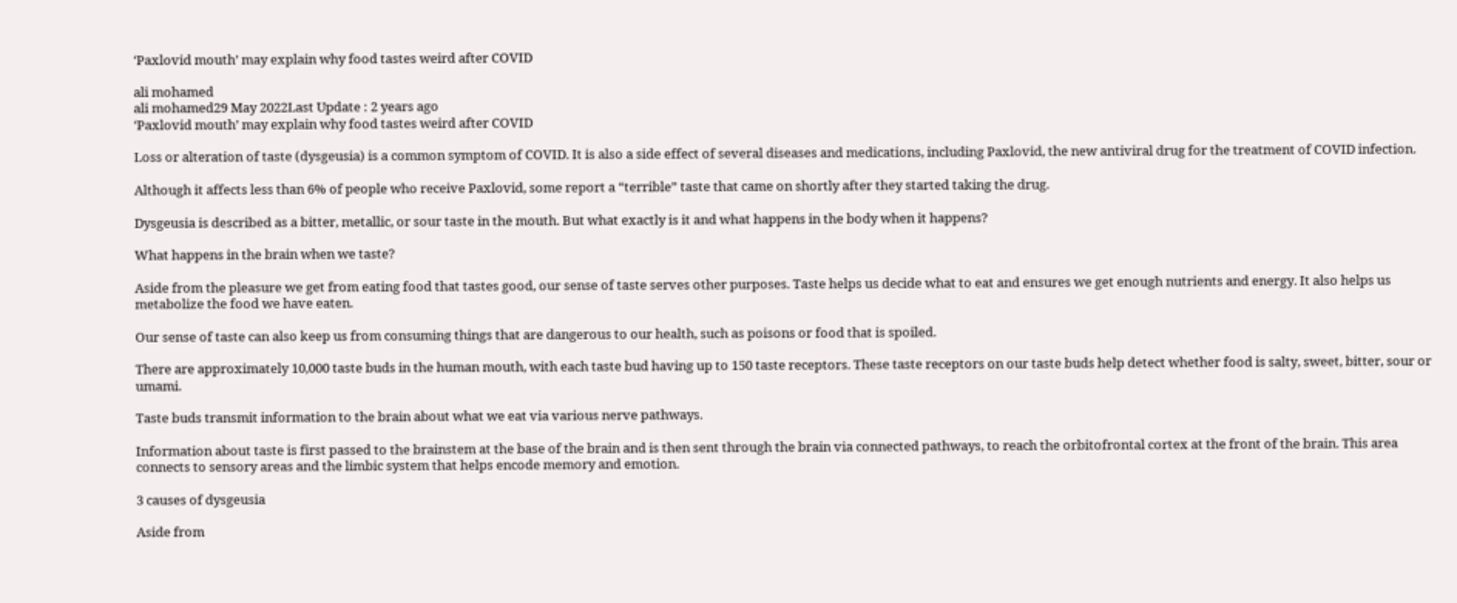‘Paxlovid mouth’ may explain why food tastes weird after COVID

ali mohamed
ali mohamed29 May 2022Last Update : 2 years ago
‘Paxlovid mouth’ may explain why food tastes weird after COVID

Loss or alteration of taste (dysgeusia) is a common symptom of COVID. It is also a side effect of several diseases and medications, including Paxlovid, the new antiviral drug for the treatment of COVID infection.

Although it affects less than 6% of people who receive Paxlovid, some report a “terrible” taste that came on shortly after they started taking the drug.

Dysgeusia is described as a bitter, metallic, or sour taste in the mouth. But what exactly is it and what happens in the body when it happens?

What happens in the brain when we taste?

Aside from the pleasure we get from eating food that tastes good, our sense of taste serves other purposes. Taste helps us decide what to eat and ensures we get enough nutrients and energy. It also helps us metabolize the food we have eaten.

Our sense of taste can also keep us from consuming things that are dangerous to our health, such as poisons or food that is spoiled.

There are approximately 10,000 taste buds in the human mouth, with each taste bud having up to 150 taste receptors. These taste receptors on our taste buds help detect whether food is salty, sweet, bitter, sour or umami.

Taste buds transmit information to the brain about what we eat via various nerve pathways.

Information about taste is first passed to the brainstem at the base of the brain and is then sent through the brain via connected pathways, to reach the orbitofrontal cortex at the front of the brain. This area connects to sensory areas and the limbic system that helps encode memory and emotion.

3 causes of dysgeusia

Aside from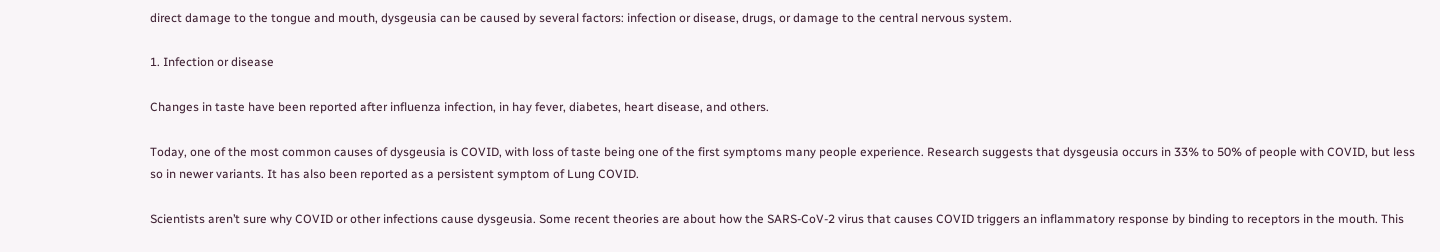direct damage to the tongue and mouth, dysgeusia can be caused by several factors: infection or disease, drugs, or damage to the central nervous system.

1. Infection or disease

Changes in taste have been reported after influenza infection, in hay fever, diabetes, heart disease, and others.

Today, one of the most common causes of dysgeusia is COVID, with loss of taste being one of the first symptoms many people experience. Research suggests that dysgeusia occurs in 33% to 50% of people with COVID, but less so in newer variants. It has also been reported as a persistent symptom of Lung COVID.

Scientists aren’t sure why COVID or other infections cause dysgeusia. Some recent theories are about how the SARS-CoV-2 virus that causes COVID triggers an inflammatory response by binding to receptors in the mouth. This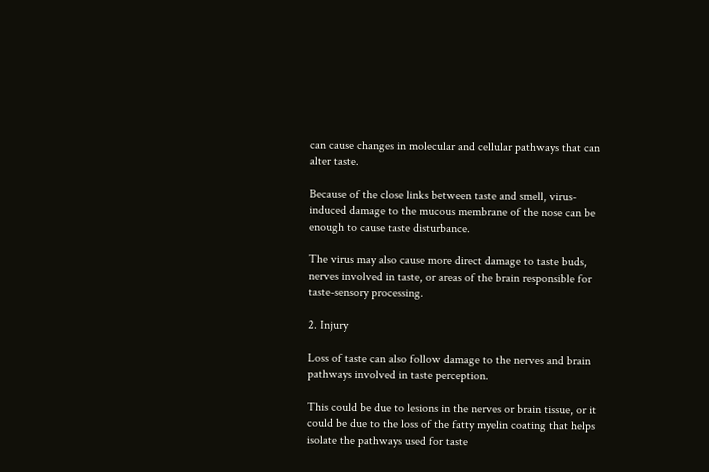can cause changes in molecular and cellular pathways that can alter taste.

Because of the close links between taste and smell, virus-induced damage to the mucous membrane of the nose can be enough to cause taste disturbance.

The virus may also cause more direct damage to taste buds, nerves involved in taste, or areas of the brain responsible for taste-sensory processing.

2. Injury

Loss of taste can also follow damage to the nerves and brain pathways involved in taste perception.

This could be due to lesions in the nerves or brain tissue, or it could be due to the loss of the fatty myelin coating that helps isolate the pathways used for taste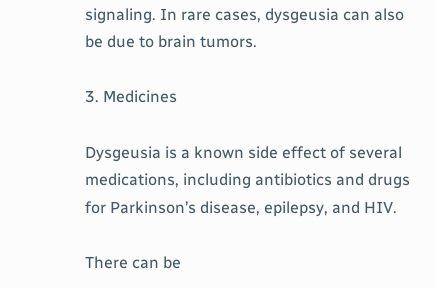signaling. In rare cases, dysgeusia can also be due to brain tumors.

3. Medicines

Dysgeusia is a known side effect of several medications, including antibiotics and drugs for Parkinson’s disease, epilepsy, and HIV.

There can be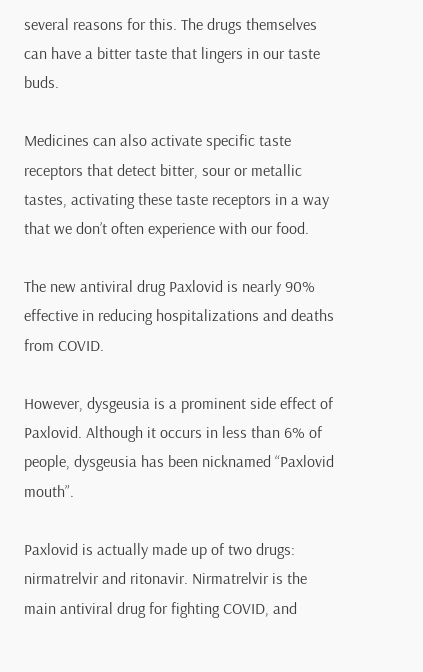several reasons for this. The drugs themselves can have a bitter taste that lingers in our taste buds.

Medicines can also activate specific taste receptors that detect bitter, sour or metallic tastes, activating these taste receptors in a way that we don’t often experience with our food.

The new antiviral drug Paxlovid is nearly 90% effective in reducing hospitalizations and deaths from COVID.

However, dysgeusia is a prominent side effect of Paxlovid. Although it occurs in less than 6% of people, dysgeusia has been nicknamed “Paxlovid mouth”.

Paxlovid is actually made up of two drugs: nirmatrelvir and ritonavir. Nirmatrelvir is the main antiviral drug for fighting COVID, and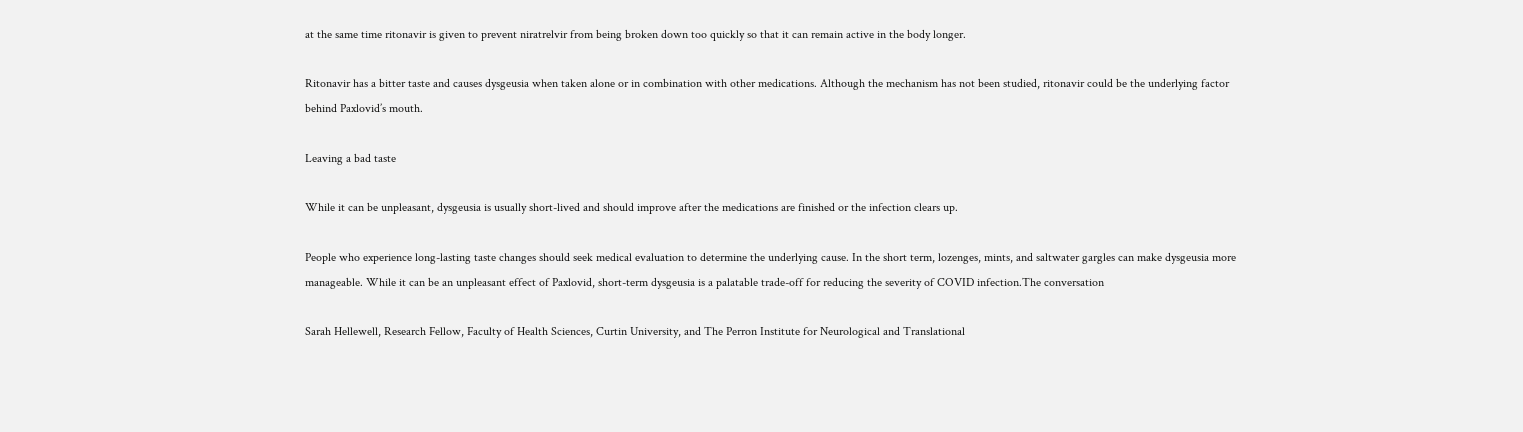at the same time ritonavir is given to prevent niratrelvir from being broken down too quickly so that it can remain active in the body longer.

Ritonavir has a bitter taste and causes dysgeusia when taken alone or in combination with other medications. Although the mechanism has not been studied, ritonavir could be the underlying factor behind Paxlovid’s mouth.

Leaving a bad taste

While it can be unpleasant, dysgeusia is usually short-lived and should improve after the medications are finished or the infection clears up.

People who experience long-lasting taste changes should seek medical evaluation to determine the underlying cause. In the short term, lozenges, mints, and saltwater gargles can make dysgeusia more manageable. While it can be an unpleasant effect of Paxlovid, short-term dysgeusia is a palatable trade-off for reducing the severity of COVID infection.The conversation

Sarah Hellewell, Research Fellow, Faculty of Health Sciences, Curtin University, and The Perron Institute for Neurological and Translational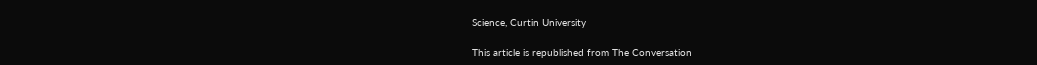Science, Curtin University

This article is republished from The Conversation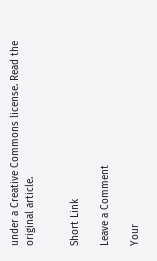under a Creative Commons license. Read the original article.


Short Link

Leave a Comment

Your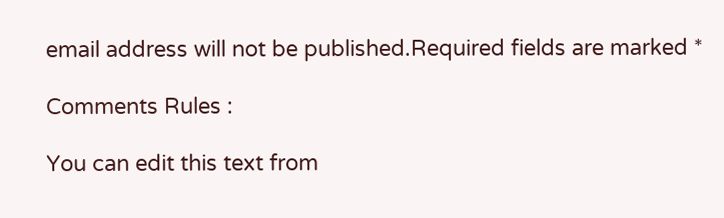email address will not be published.Required fields are marked *

Comments Rules :

You can edit this text from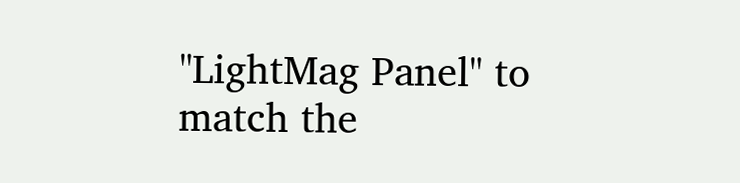"LightMag Panel" to match the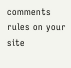comments rules on your site